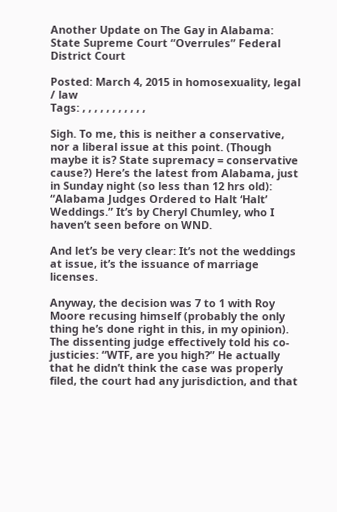Another Update on The Gay in Alabama: State Supreme Court “Overrules” Federal District Court

Posted: March 4, 2015 in homosexuality, legal / law
Tags: , , , , , , , , , , ,

Sigh. To me, this is neither a conservative, nor a liberal issue at this point. (Though maybe it is? State supremacy = conservative cause?) Here’s the latest from Alabama, just in Sunday night (so less than 12 hrs old): “Alabama Judges Ordered to Halt ‘Halt’ Weddings.” It’s by Cheryl Chumley, who I haven’t seen before on WND.

And let’s be very clear: It’s not the weddings at issue, it’s the issuance of marriage licenses.

Anyway, the decision was 7 to 1 with Roy Moore recusing himself (probably the only thing he’s done right in this, in my opinion). The dissenting judge effectively told his co-justicies: “WTF, are you high?” He actually that he didn’t think the case was properly filed, the court had any jurisdiction, and that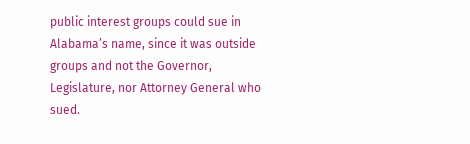public interest groups could sue in Alabama’s name, since it was outside groups and not the Governor, Legislature, nor Attorney General who sued.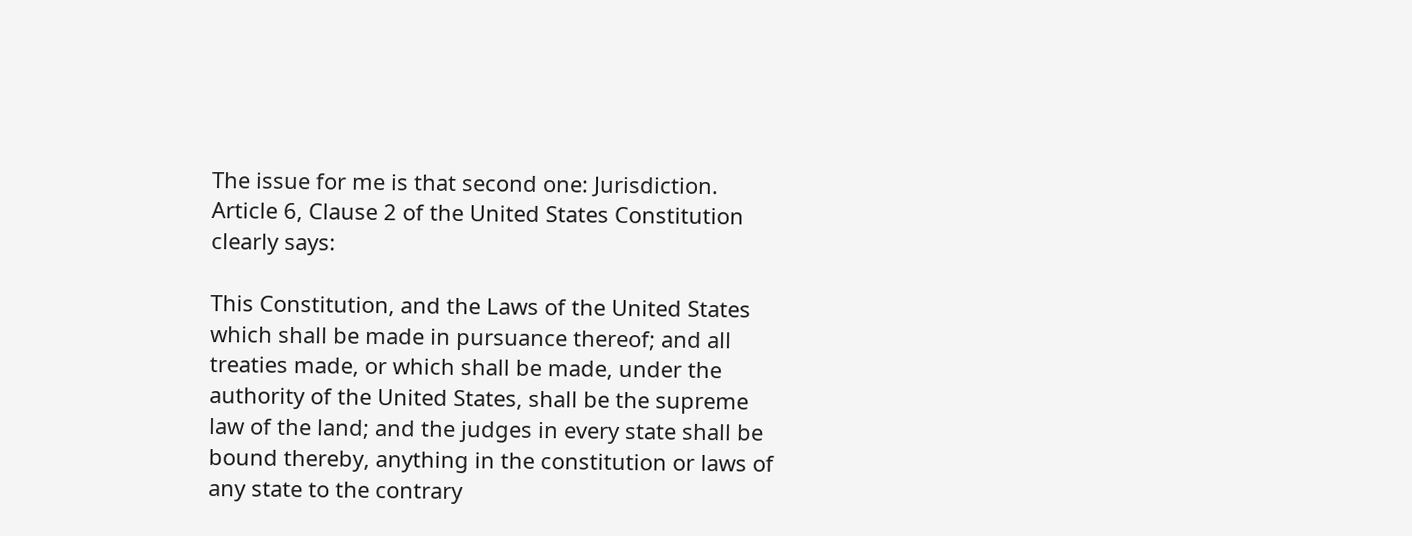The issue for me is that second one: Jurisdiction. Article 6, Clause 2 of the United States Constitution clearly says:

This Constitution, and the Laws of the United States which shall be made in pursuance thereof; and all treaties made, or which shall be made, under the authority of the United States, shall be the supreme law of the land; and the judges in every state shall be bound thereby, anything in the constitution or laws of any state to the contrary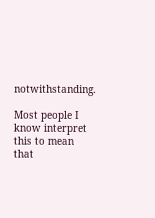notwithstanding.

Most people I know interpret this to mean that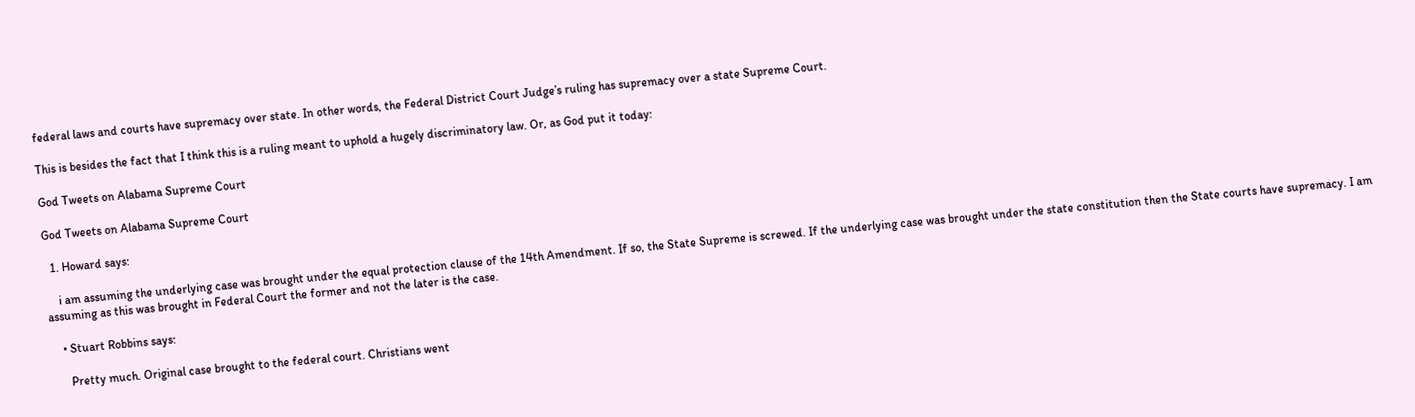federal laws and courts have supremacy over state. In other words, the Federal District Court Judge’s ruling has supremacy over a state Supreme Court.

This is besides the fact that I think this is a ruling meant to uphold a hugely discriminatory law. Or, as God put it today:

God Tweets on Alabama Supreme Court

God Tweets on Alabama Supreme Court

  1. Howard says:

    i am assuming the underlying case was brought under the equal protection clause of the 14th Amendment. If so, the State Supreme is screwed. If the underlying case was brought under the state constitution then the State courts have supremacy. I am assuming as this was brought in Federal Court the former and not the later is the case.

    • Stuart Robbins says:

      Pretty much. Original case brought to the federal court. Christians went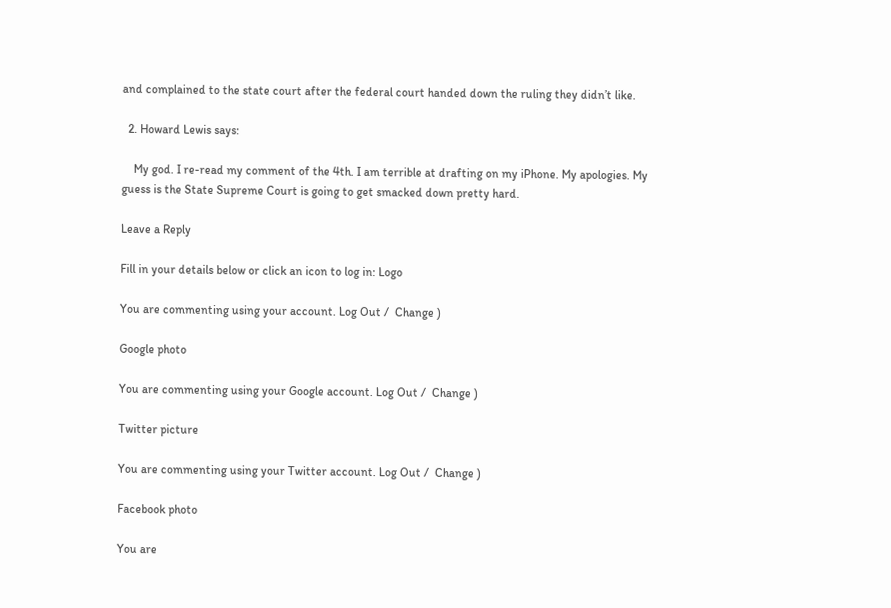and complained to the state court after the federal court handed down the ruling they didn’t like.

  2. Howard Lewis says:

    My god. I re-read my comment of the 4th. I am terrible at drafting on my iPhone. My apologies. My guess is the State Supreme Court is going to get smacked down pretty hard.

Leave a Reply

Fill in your details below or click an icon to log in: Logo

You are commenting using your account. Log Out /  Change )

Google photo

You are commenting using your Google account. Log Out /  Change )

Twitter picture

You are commenting using your Twitter account. Log Out /  Change )

Facebook photo

You are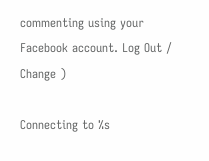commenting using your Facebook account. Log Out /  Change )

Connecting to %s